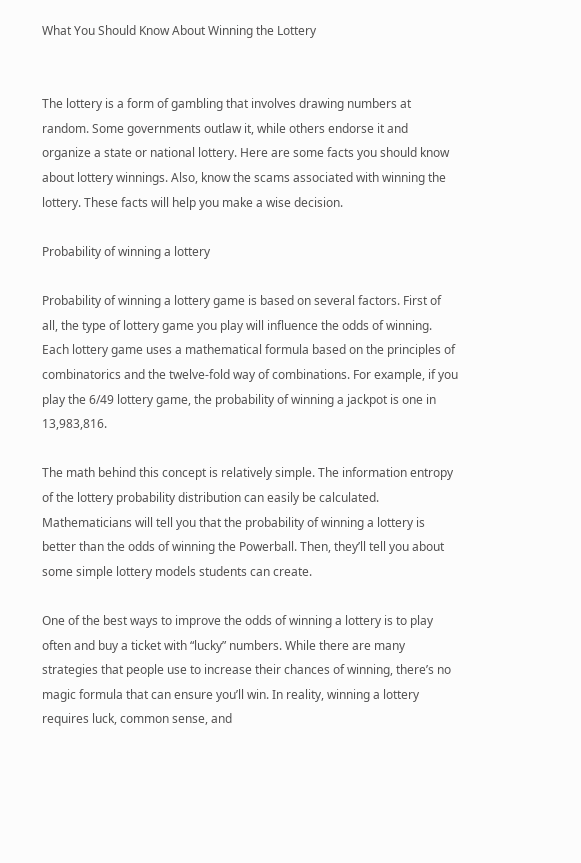What You Should Know About Winning the Lottery


The lottery is a form of gambling that involves drawing numbers at random. Some governments outlaw it, while others endorse it and organize a state or national lottery. Here are some facts you should know about lottery winnings. Also, know the scams associated with winning the lottery. These facts will help you make a wise decision.

Probability of winning a lottery

Probability of winning a lottery game is based on several factors. First of all, the type of lottery game you play will influence the odds of winning. Each lottery game uses a mathematical formula based on the principles of combinatorics and the twelve-fold way of combinations. For example, if you play the 6/49 lottery game, the probability of winning a jackpot is one in 13,983,816.

The math behind this concept is relatively simple. The information entropy of the lottery probability distribution can easily be calculated. Mathematicians will tell you that the probability of winning a lottery is better than the odds of winning the Powerball. Then, they’ll tell you about some simple lottery models students can create.

One of the best ways to improve the odds of winning a lottery is to play often and buy a ticket with “lucky” numbers. While there are many strategies that people use to increase their chances of winning, there’s no magic formula that can ensure you’ll win. In reality, winning a lottery requires luck, common sense, and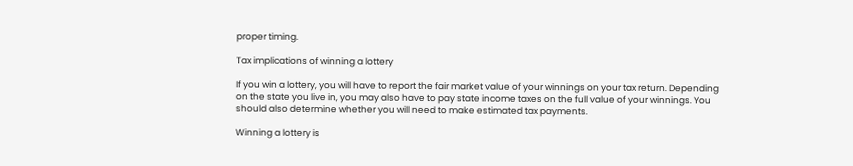proper timing.

Tax implications of winning a lottery

If you win a lottery, you will have to report the fair market value of your winnings on your tax return. Depending on the state you live in, you may also have to pay state income taxes on the full value of your winnings. You should also determine whether you will need to make estimated tax payments.

Winning a lottery is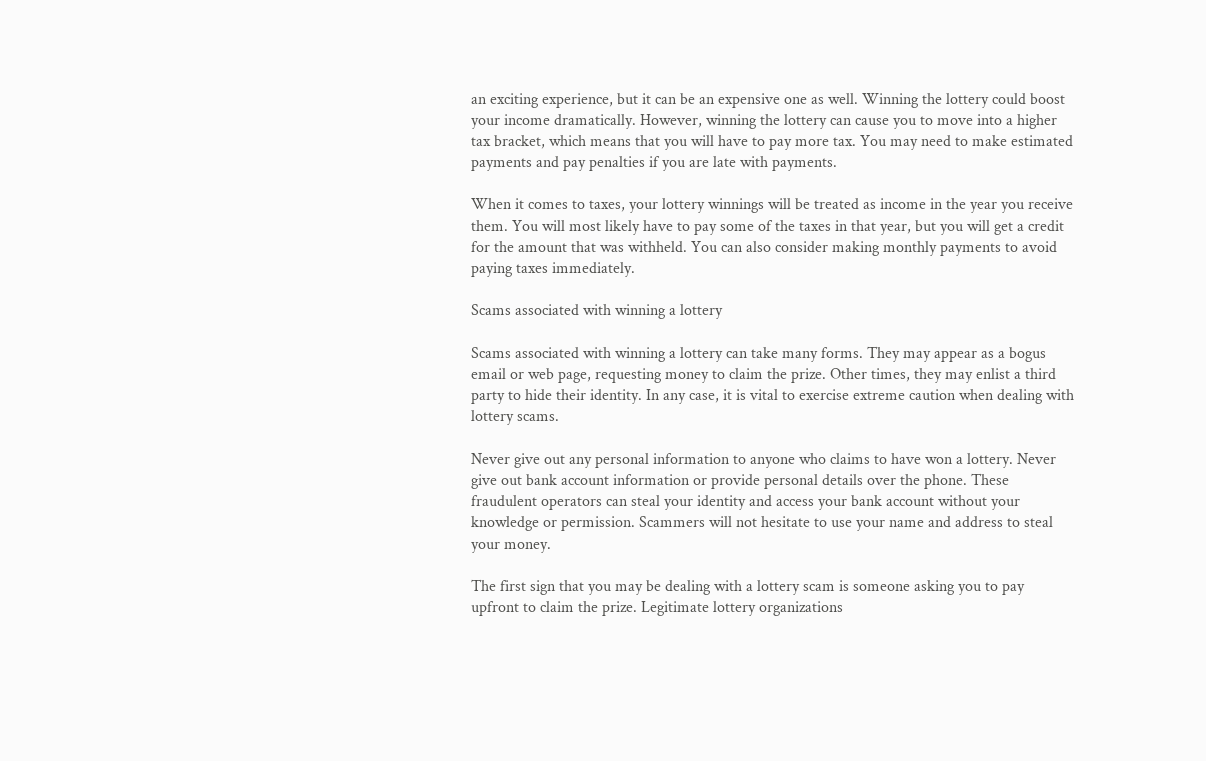an exciting experience, but it can be an expensive one as well. Winning the lottery could boost your income dramatically. However, winning the lottery can cause you to move into a higher tax bracket, which means that you will have to pay more tax. You may need to make estimated payments and pay penalties if you are late with payments.

When it comes to taxes, your lottery winnings will be treated as income in the year you receive them. You will most likely have to pay some of the taxes in that year, but you will get a credit for the amount that was withheld. You can also consider making monthly payments to avoid paying taxes immediately.

Scams associated with winning a lottery

Scams associated with winning a lottery can take many forms. They may appear as a bogus email or web page, requesting money to claim the prize. Other times, they may enlist a third party to hide their identity. In any case, it is vital to exercise extreme caution when dealing with lottery scams.

Never give out any personal information to anyone who claims to have won a lottery. Never give out bank account information or provide personal details over the phone. These fraudulent operators can steal your identity and access your bank account without your knowledge or permission. Scammers will not hesitate to use your name and address to steal your money.

The first sign that you may be dealing with a lottery scam is someone asking you to pay upfront to claim the prize. Legitimate lottery organizations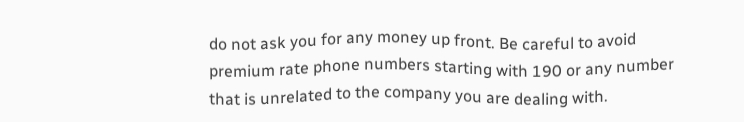do not ask you for any money up front. Be careful to avoid premium rate phone numbers starting with 190 or any number that is unrelated to the company you are dealing with.